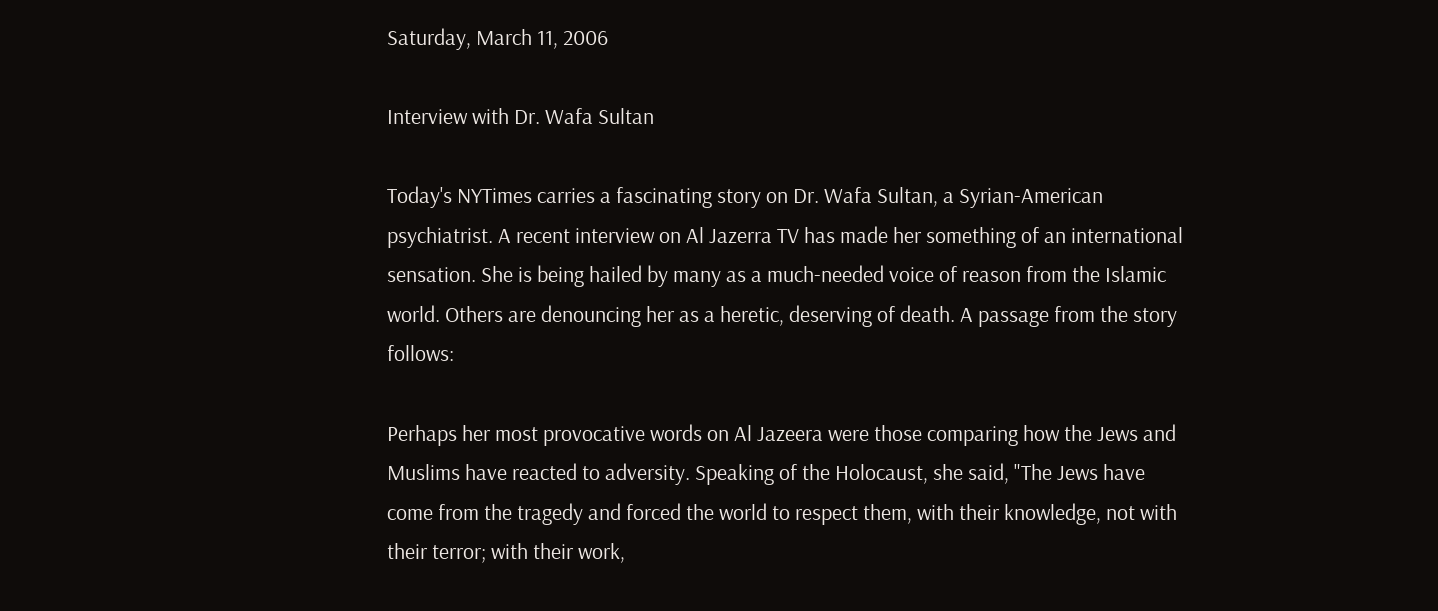Saturday, March 11, 2006

Interview with Dr. Wafa Sultan

Today's NYTimes carries a fascinating story on Dr. Wafa Sultan, a Syrian-American psychiatrist. A recent interview on Al Jazerra TV has made her something of an international sensation. She is being hailed by many as a much-needed voice of reason from the Islamic world. Others are denouncing her as a heretic, deserving of death. A passage from the story follows:

Perhaps her most provocative words on Al Jazeera were those comparing how the Jews and Muslims have reacted to adversity. Speaking of the Holocaust, she said, "The Jews have come from the tragedy and forced the world to respect them, with their knowledge, not with their terror; with their work,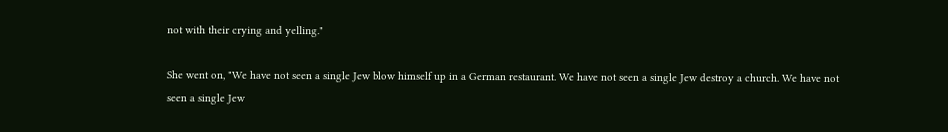not with their crying and yelling."

She went on, "We have not seen a single Jew blow himself up in a German restaurant. We have not seen a single Jew destroy a church. We have not seen a single Jew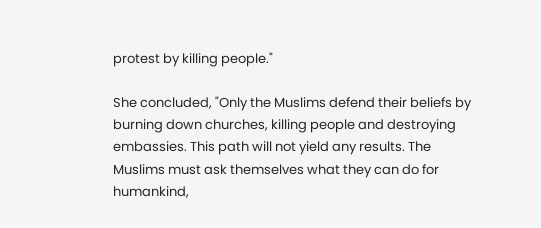protest by killing people."

She concluded, "Only the Muslims defend their beliefs by burning down churches, killing people and destroying embassies. This path will not yield any results. The Muslims must ask themselves what they can do for humankind,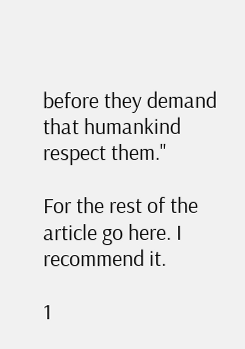before they demand that humankind respect them."

For the rest of the article go here. I recommend it.

1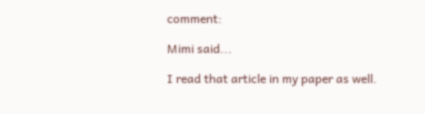comment:

Mimi said...

I read that article in my paper as well.